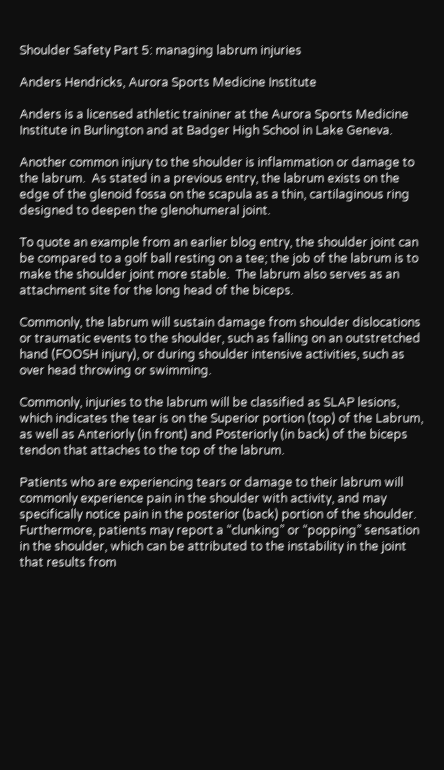Shoulder Safety Part 5: managing labrum injuries

Anders Hendricks, Aurora Sports Medicine Institute

Anders is a licensed athletic traininer at the Aurora Sports Medicine Institute in Burlington and at Badger High School in Lake Geneva.

Another common injury to the shoulder is inflammation or damage to the labrum.  As stated in a previous entry, the labrum exists on the edge of the glenoid fossa on the scapula as a thin, cartilaginous ring designed to deepen the glenohumeral joint.

To quote an example from an earlier blog entry, the shoulder joint can be compared to a golf ball resting on a tee; the job of the labrum is to make the shoulder joint more stable.  The labrum also serves as an attachment site for the long head of the biceps.

Commonly, the labrum will sustain damage from shoulder dislocations or traumatic events to the shoulder, such as falling on an outstretched hand (FOOSH injury), or during shoulder intensive activities, such as over head throwing or swimming.

Commonly, injuries to the labrum will be classified as SLAP lesions, which indicates the tear is on the Superior portion (top) of the Labrum, as well as Anteriorly (in front) and Posteriorly (in back) of the biceps tendon that attaches to the top of the labrum.

Patients who are experiencing tears or damage to their labrum will commonly experience pain in the shoulder with activity, and may specifically notice pain in the posterior (back) portion of the shoulder.  Furthermore, patients may report a “clunking” or “popping” sensation in the shoulder, which can be attributed to the instability in the joint that results from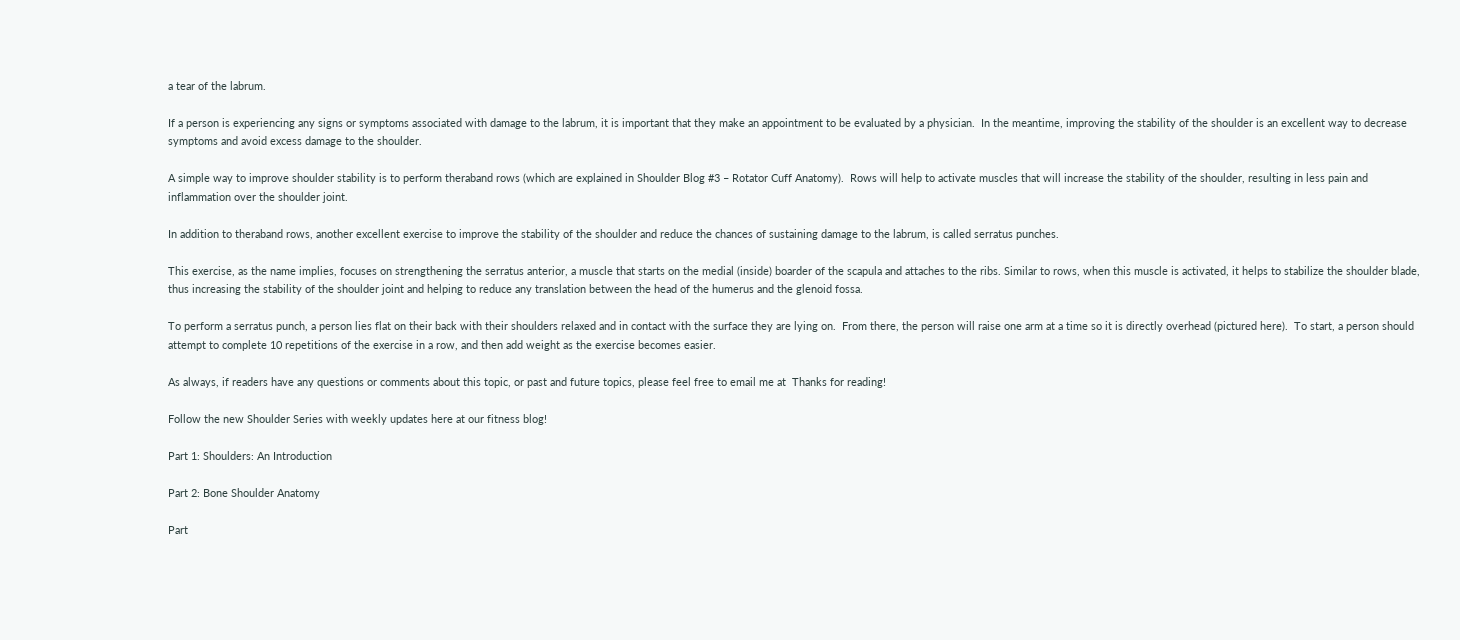a tear of the labrum.

If a person is experiencing any signs or symptoms associated with damage to the labrum, it is important that they make an appointment to be evaluated by a physician.  In the meantime, improving the stability of the shoulder is an excellent way to decrease symptoms and avoid excess damage to the shoulder.

A simple way to improve shoulder stability is to perform theraband rows (which are explained in Shoulder Blog #3 – Rotator Cuff Anatomy).  Rows will help to activate muscles that will increase the stability of the shoulder, resulting in less pain and inflammation over the shoulder joint.

In addition to theraband rows, another excellent exercise to improve the stability of the shoulder and reduce the chances of sustaining damage to the labrum, is called serratus punches.

This exercise, as the name implies, focuses on strengthening the serratus anterior, a muscle that starts on the medial (inside) boarder of the scapula and attaches to the ribs. Similar to rows, when this muscle is activated, it helps to stabilize the shoulder blade, thus increasing the stability of the shoulder joint and helping to reduce any translation between the head of the humerus and the glenoid fossa.

To perform a serratus punch, a person lies flat on their back with their shoulders relaxed and in contact with the surface they are lying on.  From there, the person will raise one arm at a time so it is directly overhead (pictured here).  To start, a person should attempt to complete 10 repetitions of the exercise in a row, and then add weight as the exercise becomes easier.

As always, if readers have any questions or comments about this topic, or past and future topics, please feel free to email me at  Thanks for reading!

Follow the new Shoulder Series with weekly updates here at our fitness blog!

Part 1: Shoulders: An Introduction

Part 2: Bone Shoulder Anatomy

Part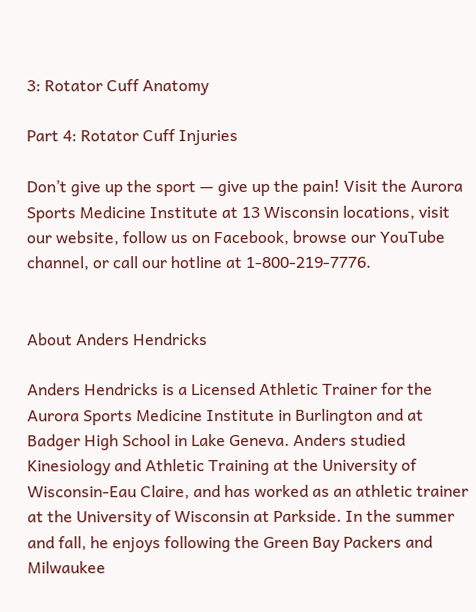3: Rotator Cuff Anatomy

Part 4: Rotator Cuff Injuries

Don’t give up the sport — give up the pain! Visit the Aurora Sports Medicine Institute at 13 Wisconsin locations, visit our website, follow us on Facebook, browse our YouTube channel, or call our hotline at 1-800-219-7776.


About Anders Hendricks

Anders Hendricks is a Licensed Athletic Trainer for the Aurora Sports Medicine Institute in Burlington and at Badger High School in Lake Geneva. Anders studied Kinesiology and Athletic Training at the University of Wisconsin-Eau Claire, and has worked as an athletic trainer at the University of Wisconsin at Parkside. In the summer and fall, he enjoys following the Green Bay Packers and Milwaukee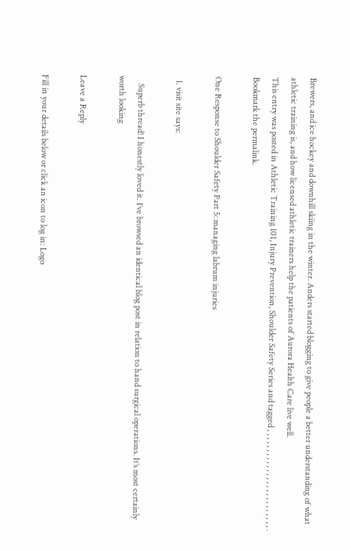Brewers, and ice hockey and downhill skiing in the winter. Anders started blogging to give people a better understanding of what athletic training is, and how licensed athletic trainers help the patients of Aurora Health Care live well.
This entry was posted in Athletic Training 101, Injury Prevention, Shoulder Safety Series and tagged , , , , , , , , , , , , , , , , , , , , , , , , , . Bookmark the permalink.

One Response to Shoulder Safety Part 5: managing labrum injuries

  1. visit site says:

    Superb thread! I honestly loved it. I’ve browsed an identical blog post in relation to hand surgical operations. It’s most certainly worth looking

Leave a Reply

Fill in your details below or click an icon to log in: Logo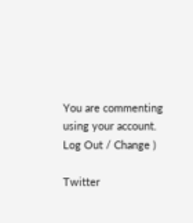You are commenting using your account. Log Out / Change )

Twitter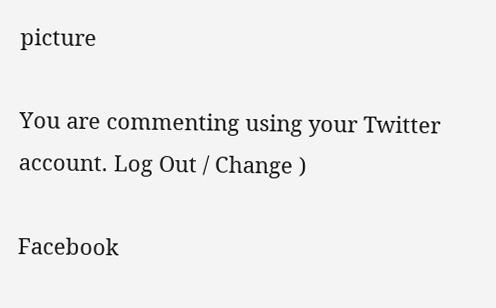picture

You are commenting using your Twitter account. Log Out / Change )

Facebook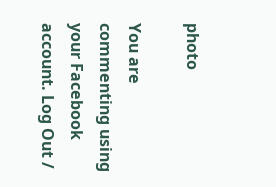photo

You are commenting using your Facebook account. Log Out /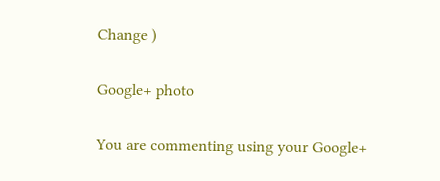Change )

Google+ photo

You are commenting using your Google+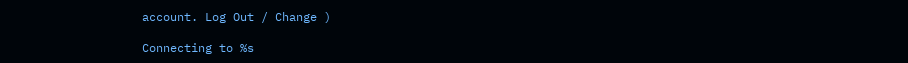account. Log Out / Change )

Connecting to %s